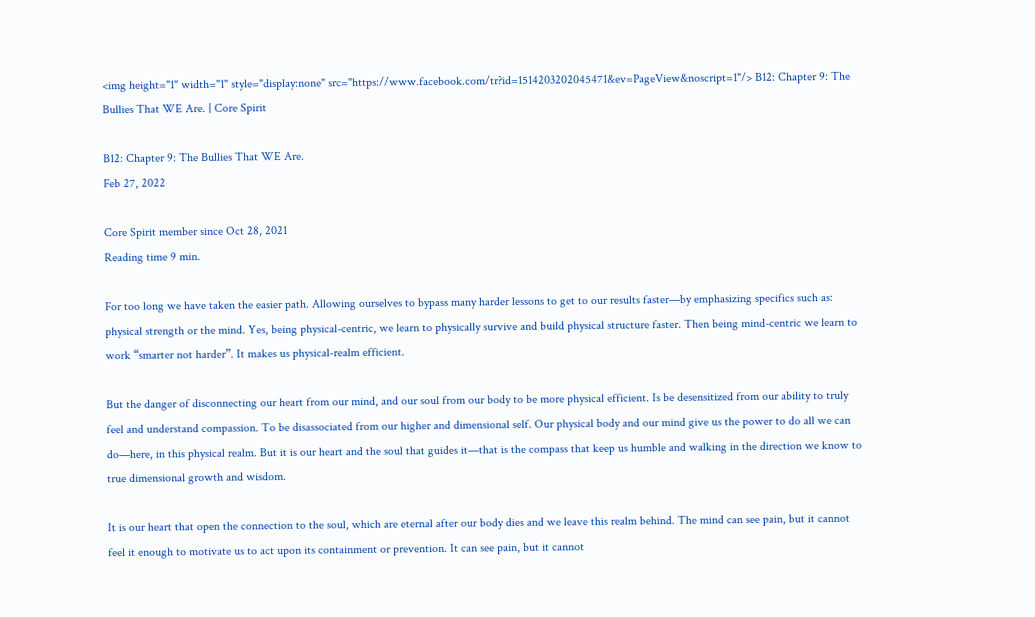<img height="1" width="1" style="display:none" src="https://www.facebook.com/tr?id=1514203202045471&ev=PageView&noscript=1"/> B12: Chapter 9: The Bullies That WE Are. | Core Spirit

B12: Chapter 9: The Bullies That WE Are.
Feb 27, 2022

Core Spirit member since Oct 28, 2021
Reading time 9 min.

For too long we have taken the easier path. Allowing ourselves to bypass many harder lessons to get to our results faster—by emphasizing specifics such as: physical strength or the mind. Yes, being physical-centric, we learn to physically survive and build physical structure faster. Then being mind-centric we learn to work “smarter not harder”. It makes us physical-realm efficient.

But the danger of disconnecting our heart from our mind, and our soul from our body to be more physical efficient. Is be desensitized from our ability to truly feel and understand compassion. To be disassociated from our higher and dimensional self. Our physical body and our mind give us the power to do all we can do—here, in this physical realm. But it is our heart and the soul that guides it—that is the compass that keep us humble and walking in the direction we know to true dimensional growth and wisdom.

It is our heart that open the connection to the soul, which are eternal after our body dies and we leave this realm behind. The mind can see pain, but it cannot feel it enough to motivate us to act upon its containment or prevention. It can see pain, but it cannot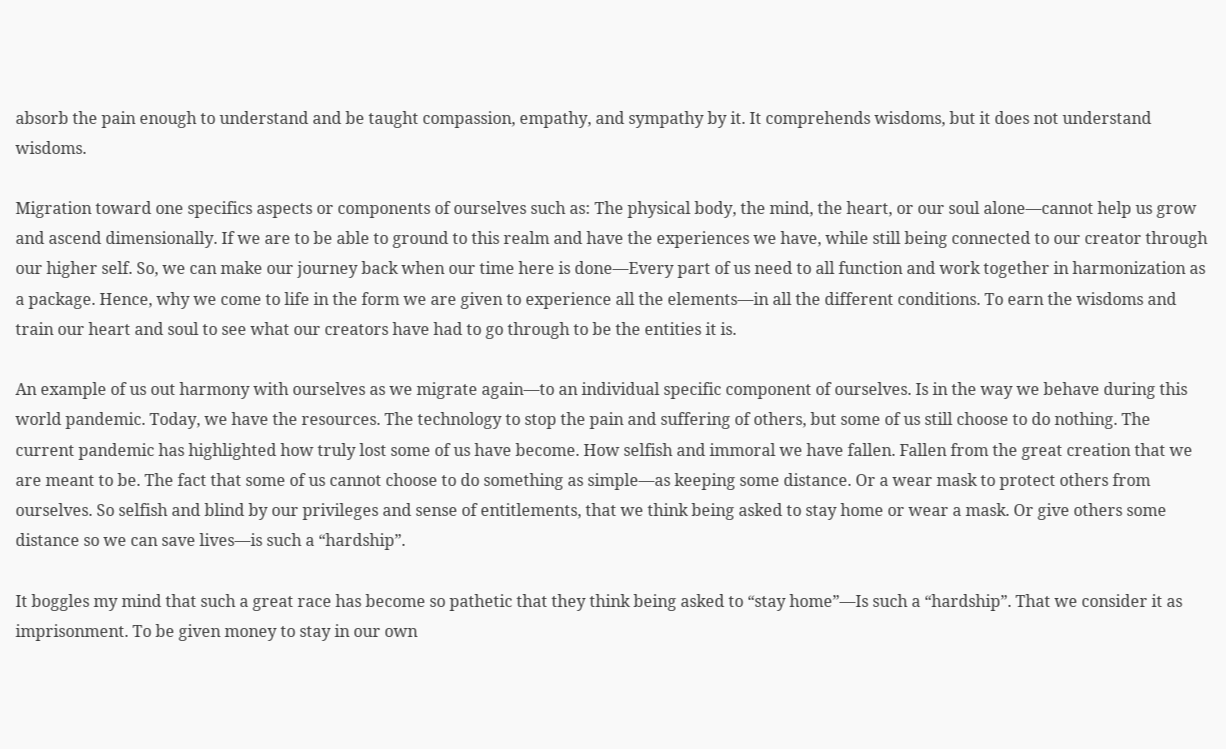absorb the pain enough to understand and be taught compassion, empathy, and sympathy by it. It comprehends wisdoms, but it does not understand wisdoms.

Migration toward one specifics aspects or components of ourselves such as: The physical body, the mind, the heart, or our soul alone—cannot help us grow and ascend dimensionally. If we are to be able to ground to this realm and have the experiences we have, while still being connected to our creator through our higher self. So, we can make our journey back when our time here is done—Every part of us need to all function and work together in harmonization as a package. Hence, why we come to life in the form we are given to experience all the elements—in all the different conditions. To earn the wisdoms and train our heart and soul to see what our creators have had to go through to be the entities it is.

An example of us out harmony with ourselves as we migrate again—to an individual specific component of ourselves. Is in the way we behave during this world pandemic. Today, we have the resources. The technology to stop the pain and suffering of others, but some of us still choose to do nothing. The current pandemic has highlighted how truly lost some of us have become. How selfish and immoral we have fallen. Fallen from the great creation that we are meant to be. The fact that some of us cannot choose to do something as simple—as keeping some distance. Or a wear mask to protect others from ourselves. So selfish and blind by our privileges and sense of entitlements, that we think being asked to stay home or wear a mask. Or give others some distance so we can save lives—is such a “hardship”.

It boggles my mind that such a great race has become so pathetic that they think being asked to “stay home”—Is such a “hardship”. That we consider it as imprisonment. To be given money to stay in our own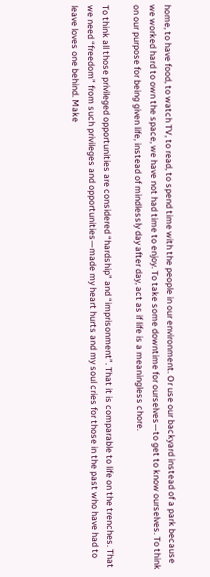home, to have food, to watch TV, to read, to spend time with the people in our environment. Or use our backyard instead of a park because we worked hard to own the space, we have not had time to enjoy. To take some downtime for ourselves—to get to know ourselves. To think on our purpose for being given life, instead of mindlessly day after day, act as if life is a meaningless chore.

To think all those privileged opportunities are considered “hardship” and “imprisonment”. That it is comparable to life on the trenches. That we need “freedom” from such privileges and opportunities—made my heart hurts and my soul cries for those in the past who have had to leave loves one behind. Make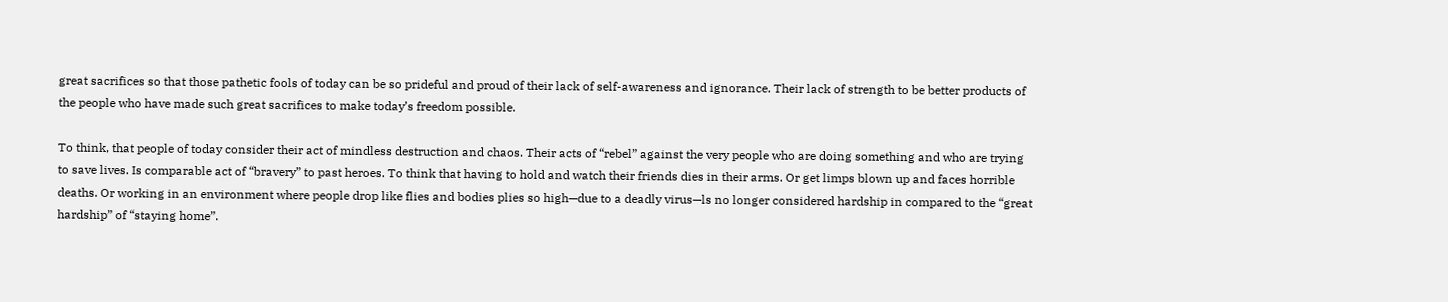great sacrifices so that those pathetic fools of today can be so prideful and proud of their lack of self-awareness and ignorance. Their lack of strength to be better products of the people who have made such great sacrifices to make today’s freedom possible.

To think, that people of today consider their act of mindless destruction and chaos. Their acts of “rebel” against the very people who are doing something and who are trying to save lives. Is comparable act of “bravery” to past heroes. To think that having to hold and watch their friends dies in their arms. Or get limps blown up and faces horrible deaths. Or working in an environment where people drop like flies and bodies plies so high—due to a deadly virus—ls no longer considered hardship in compared to the “great hardship” of “staying home”.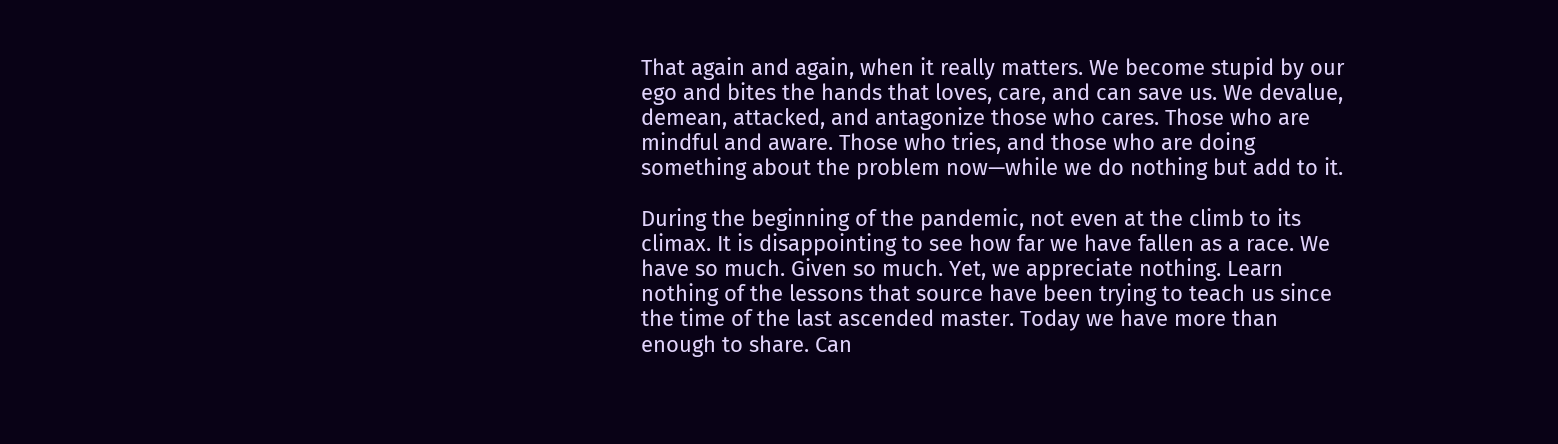That again and again, when it really matters. We become stupid by our ego and bites the hands that loves, care, and can save us. We devalue, demean, attacked, and antagonize those who cares. Those who are mindful and aware. Those who tries, and those who are doing something about the problem now—while we do nothing but add to it.

During the beginning of the pandemic, not even at the climb to its climax. It is disappointing to see how far we have fallen as a race. We have so much. Given so much. Yet, we appreciate nothing. Learn nothing of the lessons that source have been trying to teach us since the time of the last ascended master. Today we have more than enough to share. Can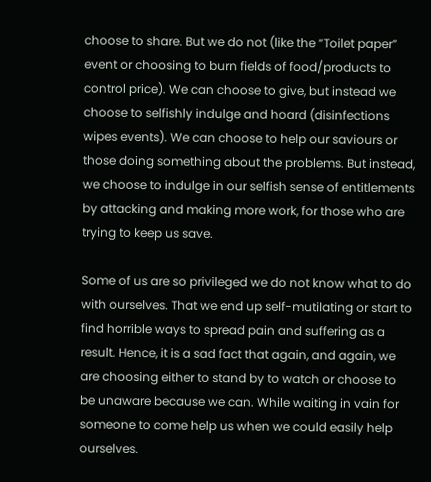choose to share. But we do not (like the “Toilet paper” event or choosing to burn fields of food/products to control price). We can choose to give, but instead we choose to selfishly indulge and hoard (disinfections wipes events). We can choose to help our saviours or those doing something about the problems. But instead, we choose to indulge in our selfish sense of entitlements by attacking and making more work, for those who are trying to keep us save.

Some of us are so privileged we do not know what to do with ourselves. That we end up self-mutilating or start to find horrible ways to spread pain and suffering as a result. Hence, it is a sad fact that again, and again, we are choosing either to stand by to watch or choose to be unaware because we can. While waiting in vain for someone to come help us when we could easily help ourselves.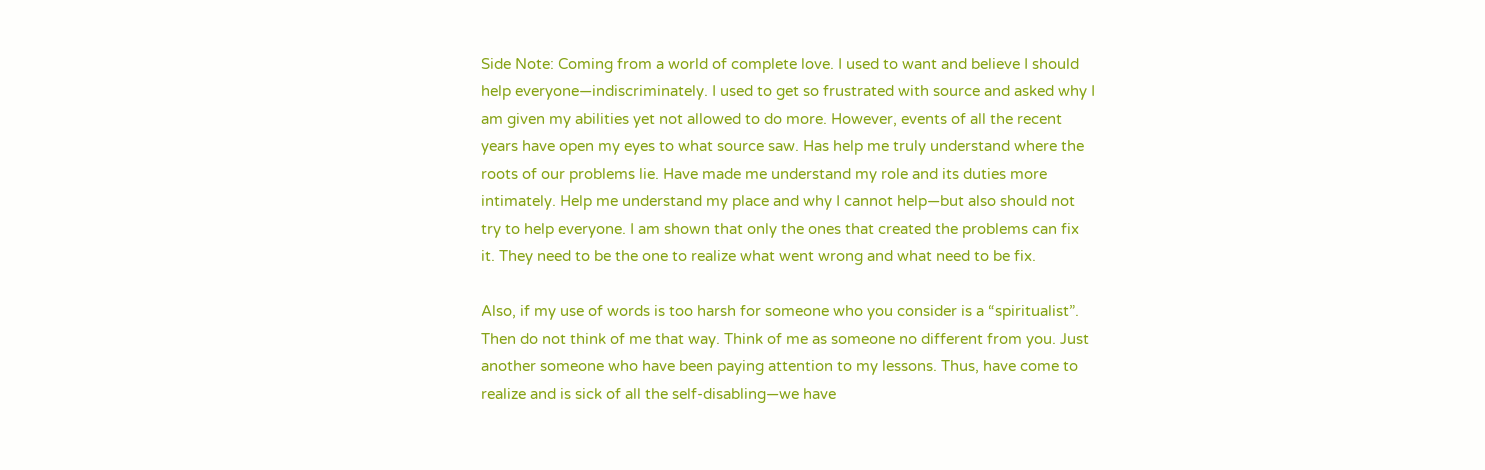Side Note: Coming from a world of complete love. I used to want and believe I should help everyone—indiscriminately. I used to get so frustrated with source and asked why I am given my abilities yet not allowed to do more. However, events of all the recent years have open my eyes to what source saw. Has help me truly understand where the roots of our problems lie. Have made me understand my role and its duties more intimately. Help me understand my place and why I cannot help—but also should not try to help everyone. I am shown that only the ones that created the problems can fix it. They need to be the one to realize what went wrong and what need to be fix.

Also, if my use of words is too harsh for someone who you consider is a “spiritualist”. Then do not think of me that way. Think of me as someone no different from you. Just another someone who have been paying attention to my lessons. Thus, have come to realize and is sick of all the self-disabling—we have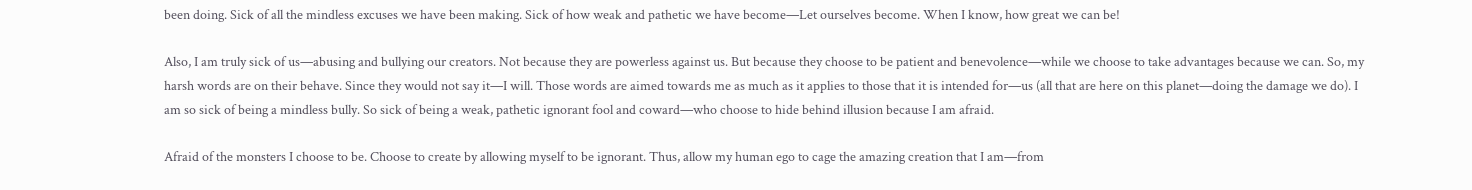been doing. Sick of all the mindless excuses we have been making. Sick of how weak and pathetic we have become—Let ourselves become. When I know, how great we can be!

Also, I am truly sick of us—abusing and bullying our creators. Not because they are powerless against us. But because they choose to be patient and benevolence—while we choose to take advantages because we can. So, my harsh words are on their behave. Since they would not say it—I will. Those words are aimed towards me as much as it applies to those that it is intended for—us (all that are here on this planet—doing the damage we do). I am so sick of being a mindless bully. So sick of being a weak, pathetic ignorant fool and coward—who choose to hide behind illusion because I am afraid.

Afraid of the monsters I choose to be. Choose to create by allowing myself to be ignorant. Thus, allow my human ego to cage the amazing creation that I am—from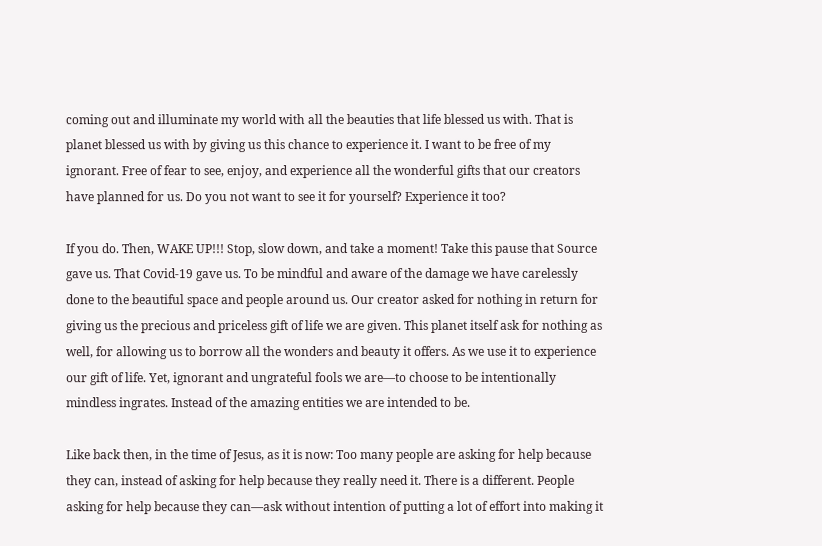coming out and illuminate my world with all the beauties that life blessed us with. That is planet blessed us with by giving us this chance to experience it. I want to be free of my ignorant. Free of fear to see, enjoy, and experience all the wonderful gifts that our creators have planned for us. Do you not want to see it for yourself? Experience it too?

If you do. Then, WAKE UP!!! Stop, slow down, and take a moment! Take this pause that Source gave us. That Covid-19 gave us. To be mindful and aware of the damage we have carelessly done to the beautiful space and people around us. Our creator asked for nothing in return for giving us the precious and priceless gift of life we are given. This planet itself ask for nothing as well, for allowing us to borrow all the wonders and beauty it offers. As we use it to experience our gift of life. Yet, ignorant and ungrateful fools we are—to choose to be intentionally mindless ingrates. Instead of the amazing entities we are intended to be.

Like back then, in the time of Jesus, as it is now: Too many people are asking for help because they can, instead of asking for help because they really need it. There is a different. People asking for help because they can—ask without intention of putting a lot of effort into making it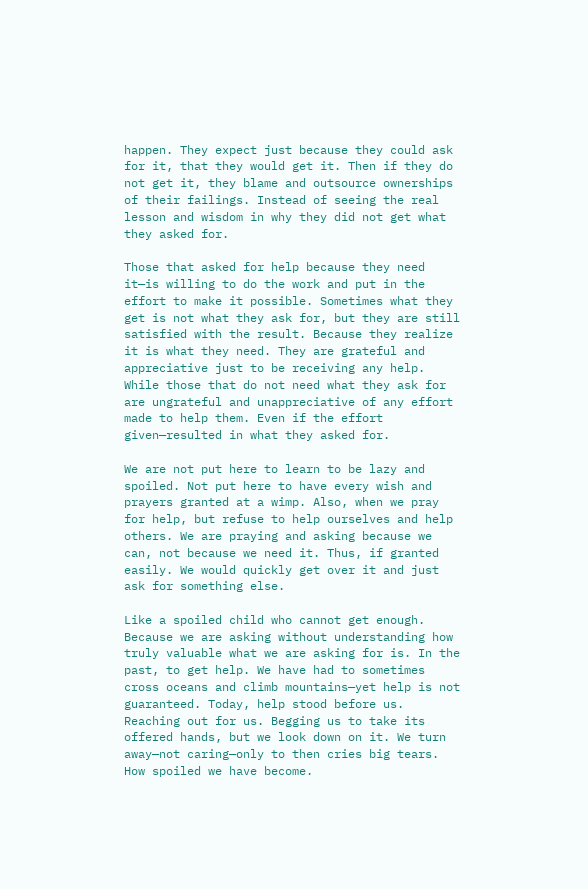happen. They expect just because they could ask for it, that they would get it. Then if they do not get it, they blame and outsource ownerships of their failings. Instead of seeing the real lesson and wisdom in why they did not get what they asked for.

Those that asked for help because they need it—is willing to do the work and put in the effort to make it possible. Sometimes what they get is not what they ask for, but they are still satisfied with the result. Because they realize it is what they need. They are grateful and appreciative just to be receiving any help. While those that do not need what they ask for are ungrateful and unappreciative of any effort made to help them. Even if the effort given—resulted in what they asked for.

We are not put here to learn to be lazy and spoiled. Not put here to have every wish and prayers granted at a wimp. Also, when we pray for help, but refuse to help ourselves and help others. We are praying and asking because we can, not because we need it. Thus, if granted easily. We would quickly get over it and just ask for something else.

Like a spoiled child who cannot get enough. Because we are asking without understanding how truly valuable what we are asking for is. In the past, to get help. We have had to sometimes cross oceans and climb mountains—yet help is not guaranteed. Today, help stood before us. Reaching out for us. Begging us to take its offered hands, but we look down on it. We turn away—not caring—only to then cries big tears. How spoiled we have become.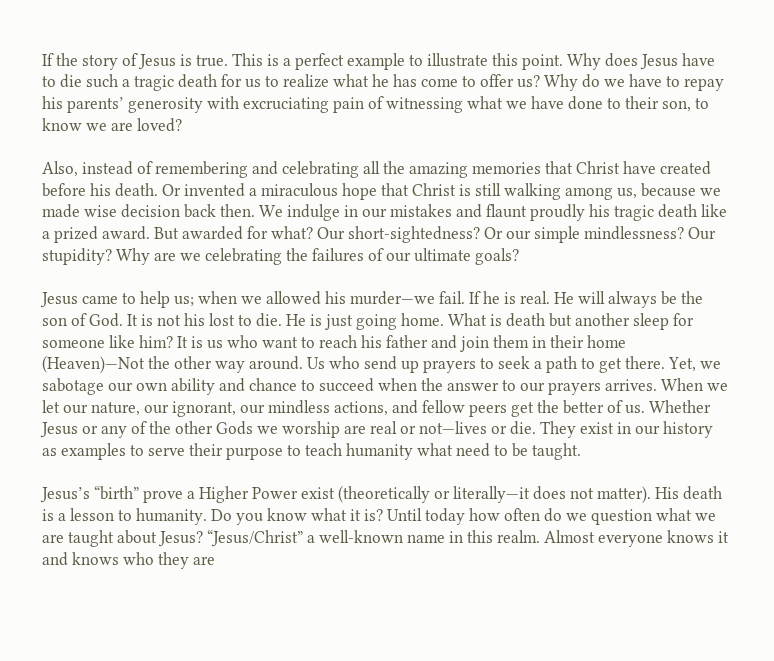If the story of Jesus is true. This is a perfect example to illustrate this point. Why does Jesus have to die such a tragic death for us to realize what he has come to offer us? Why do we have to repay his parents’ generosity with excruciating pain of witnessing what we have done to their son, to know we are loved?

Also, instead of remembering and celebrating all the amazing memories that Christ have created before his death. Or invented a miraculous hope that Christ is still walking among us, because we made wise decision back then. We indulge in our mistakes and flaunt proudly his tragic death like a prized award. But awarded for what? Our short-sightedness? Or our simple mindlessness? Our stupidity? Why are we celebrating the failures of our ultimate goals?

Jesus came to help us; when we allowed his murder—we fail. If he is real. He will always be the son of God. It is not his lost to die. He is just going home. What is death but another sleep for someone like him? It is us who want to reach his father and join them in their home (Heaven)—Not the other way around. Us who send up prayers to seek a path to get there. Yet, we sabotage our own ability and chance to succeed when the answer to our prayers arrives. When we let our nature, our ignorant, our mindless actions, and fellow peers get the better of us. Whether Jesus or any of the other Gods we worship are real or not—lives or die. They exist in our history as examples to serve their purpose to teach humanity what need to be taught.

Jesus’s “birth” prove a Higher Power exist (theoretically or literally—it does not matter). His death is a lesson to humanity. Do you know what it is? Until today how often do we question what we are taught about Jesus? “Jesus/Christ” a well-known name in this realm. Almost everyone knows it and knows who they are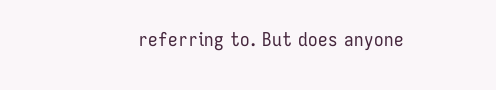referring to. But does anyone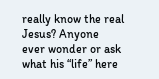really know the real Jesus? Anyone ever wonder or ask what his “life” here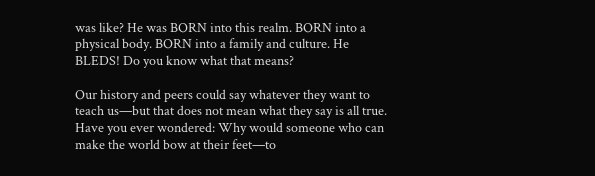was like? He was BORN into this realm. BORN into a physical body. BORN into a family and culture. He BLEDS! Do you know what that means?

Our history and peers could say whatever they want to teach us—but that does not mean what they say is all true. Have you ever wondered: Why would someone who can make the world bow at their feet—to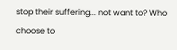stop their suffering... not want to? Who choose to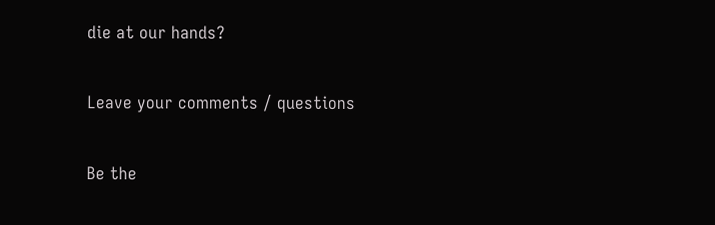die at our hands?

Leave your comments / questions

Be the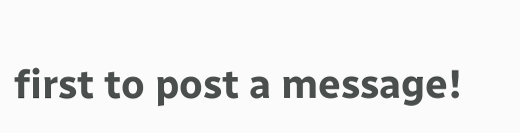first to post a message!